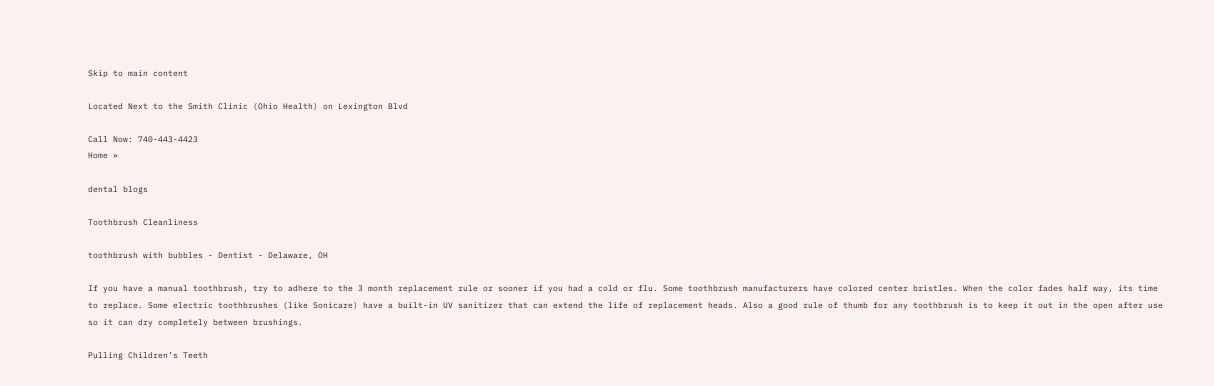Skip to main content

Located Next to the Smith Clinic (Ohio Health) on Lexington Blvd

Call Now: 740-443-4423
Home »

dental blogs

Toothbrush Cleanliness

toothbrush with bubbles - Dentist - Delaware, OH

If you have a manual toothbrush, try to adhere to the 3 month replacement rule or sooner if you had a cold or flu. Some toothbrush manufacturers have colored center bristles. When the color fades half way, its time to replace. Some electric toothbrushes (like Sonicare) have a built-in UV sanitizer that can extend the life of replacement heads. Also a good rule of thumb for any toothbrush is to keep it out in the open after use so it can dry completely between brushings.

Pulling Children’s Teeth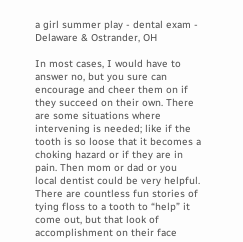a girl summer play - dental exam - Delaware & Ostrander, OH

In most cases, I would have to answer no, but you sure can encourage and cheer them on if they succeed on their own. There are some situations where intervening is needed; like if the tooth is so loose that it becomes a choking hazard or if they are in pain. Then mom or dad or you local dentist could be very helpful. There are countless fun stories of tying floss to a tooth to “help” it come out, but that look of accomplishment on their face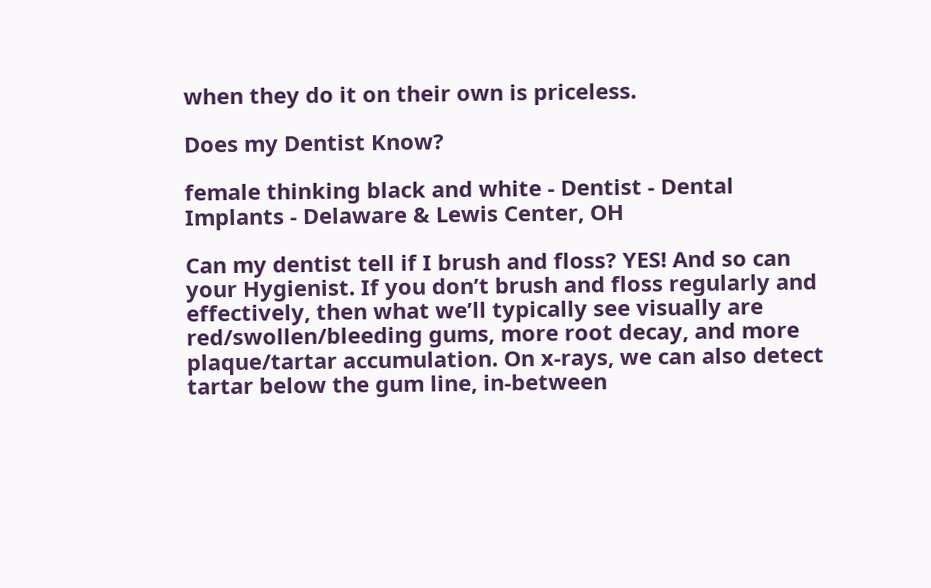when they do it on their own is priceless.

Does my Dentist Know?

female thinking black and white - Dentist - Dental Implants - Delaware & Lewis Center, OH

Can my dentist tell if I brush and floss? YES! And so can your Hygienist. If you don’t brush and floss regularly and effectively, then what we’ll typically see visually are red/swollen/bleeding gums, more root decay, and more plaque/tartar accumulation. On x-rays, we can also detect tartar below the gum line, in-between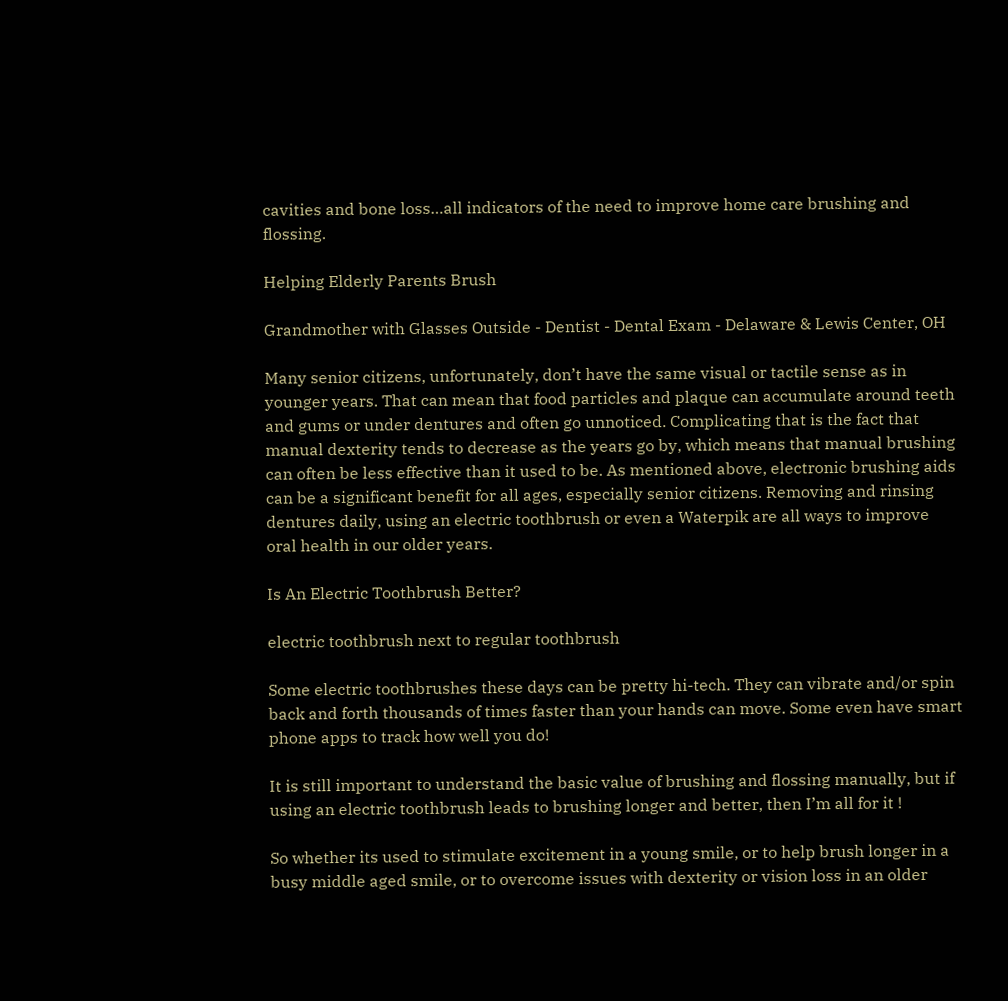cavities and bone loss…all indicators of the need to improve home care brushing and flossing.

Helping Elderly Parents Brush

Grandmother with Glasses Outside - Dentist - Dental Exam - Delaware & Lewis Center, OH

Many senior citizens, unfortunately, don’t have the same visual or tactile sense as in younger years. That can mean that food particles and plaque can accumulate around teeth and gums or under dentures and often go unnoticed. Complicating that is the fact that manual dexterity tends to decrease as the years go by, which means that manual brushing can often be less effective than it used to be. As mentioned above, electronic brushing aids can be a significant benefit for all ages, especially senior citizens. Removing and rinsing dentures daily, using an electric toothbrush or even a Waterpik are all ways to improve oral health in our older years.

Is An Electric Toothbrush Better?

electric toothbrush next to regular toothbrush

Some electric toothbrushes these days can be pretty hi-tech. They can vibrate and/or spin back and forth thousands of times faster than your hands can move. Some even have smart phone apps to track how well you do!

It is still important to understand the basic value of brushing and flossing manually, but if using an electric toothbrush leads to brushing longer and better, then I’m all for it !

So whether its used to stimulate excitement in a young smile, or to help brush longer in a busy middle aged smile, or to overcome issues with dexterity or vision loss in an older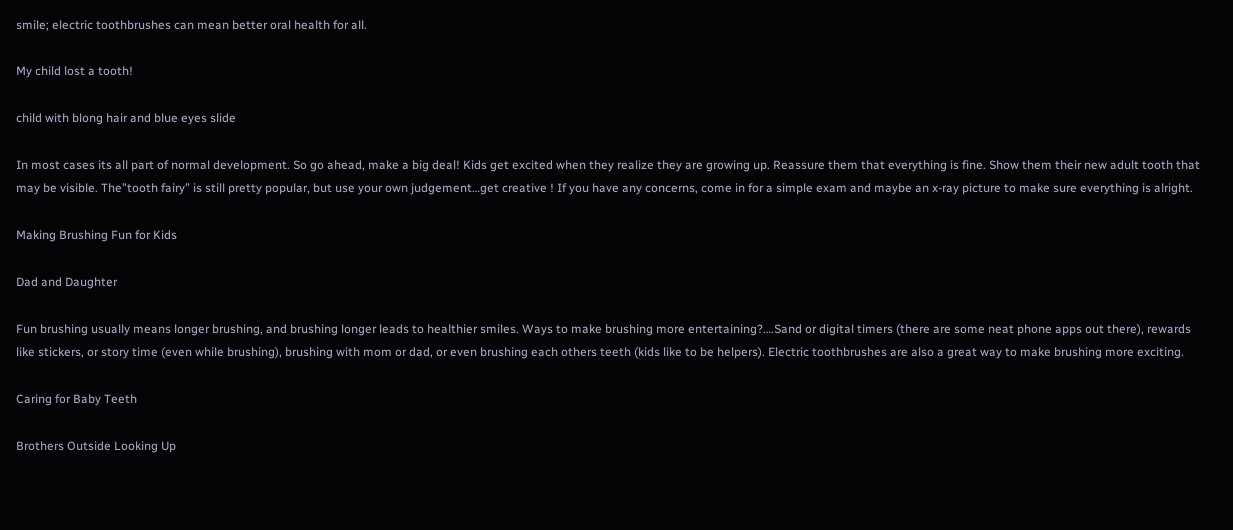smile; electric toothbrushes can mean better oral health for all.

My child lost a tooth!

child with blong hair and blue eyes slide

In most cases its all part of normal development. So go ahead, make a big deal! Kids get excited when they realize they are growing up. Reassure them that everything is fine. Show them their new adult tooth that may be visible. The”tooth fairy” is still pretty popular, but use your own judgement…get creative ! If you have any concerns, come in for a simple exam and maybe an x-ray picture to make sure everything is alright.

Making Brushing Fun for Kids

Dad and Daughter

Fun brushing usually means longer brushing, and brushing longer leads to healthier smiles. Ways to make brushing more entertaining?….Sand or digital timers (there are some neat phone apps out there), rewards like stickers, or story time (even while brushing), brushing with mom or dad, or even brushing each others teeth (kids like to be helpers). Electric toothbrushes are also a great way to make brushing more exciting.

Caring for Baby Teeth

Brothers Outside Looking Up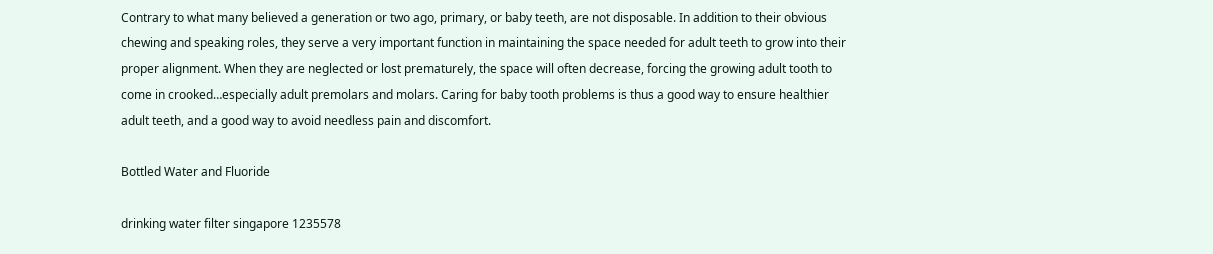Contrary to what many believed a generation or two ago, primary, or baby teeth, are not disposable. In addition to their obvious chewing and speaking roles, they serve a very important function in maintaining the space needed for adult teeth to grow into their proper alignment. When they are neglected or lost prematurely, the space will often decrease, forcing the growing adult tooth to come in crooked…especially adult premolars and molars. Caring for baby tooth problems is thus a good way to ensure healthier adult teeth, and a good way to avoid needless pain and discomfort.

Bottled Water and Fluoride

drinking water filter singapore 1235578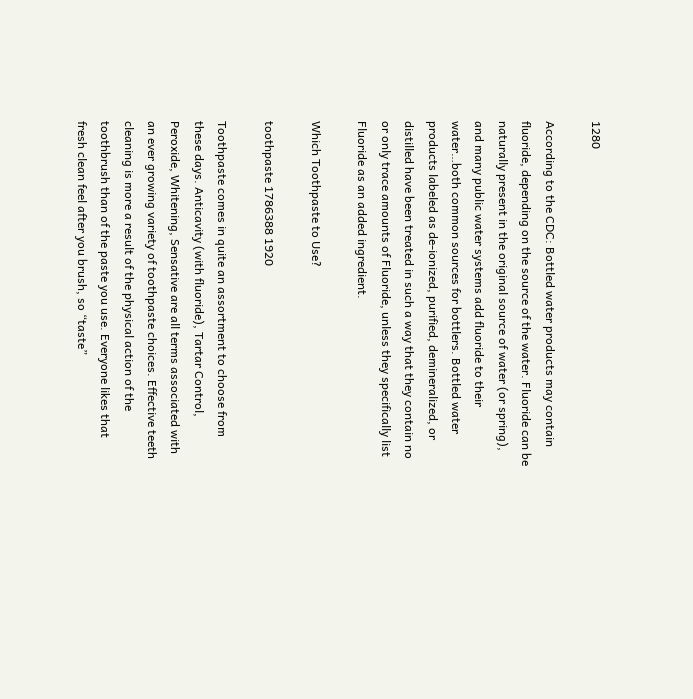1280

According to the CDC: Bottled water products may contain fluoride, depending on the source of the water. Fluoride can be naturally present in the original source of water (or spring), and many public water systems add fluoride to their water…both common sources for bottlers. Bottled water products labeled as de-ionized, purified, demineralized, or distilled have been treated in such a way that they contain no or only trace amounts of Fluoride, unless they specifically list Fluoride as an added ingredient.

Which Toothpaste to Use?

toothpaste 1786388 1920

Toothpaste comes in quite an assortment to choose from these days. Anticavity (with fluoride), Tartar Control, Peroxide, Whitening, Sensative are all terms associated with an ever growing variety of toothpaste choices. Effective teeth cleaning is more a result of the physical action of the toothbrush than of the paste you use. Everyone likes that fresh clean feel after you brush, so “taste”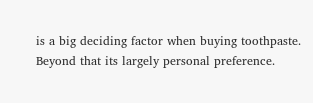is a big deciding factor when buying toothpaste. Beyond that its largely personal preference.